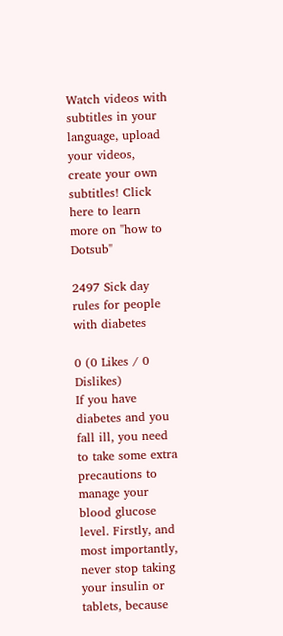Watch videos with subtitles in your language, upload your videos, create your own subtitles! Click here to learn more on "how to Dotsub"

2497 Sick day rules for people with diabetes

0 (0 Likes / 0 Dislikes)
If you have diabetes and you fall ill, you need to take some extra precautions to manage your blood glucose level. Firstly, and most importantly, never stop taking your insulin or tablets, because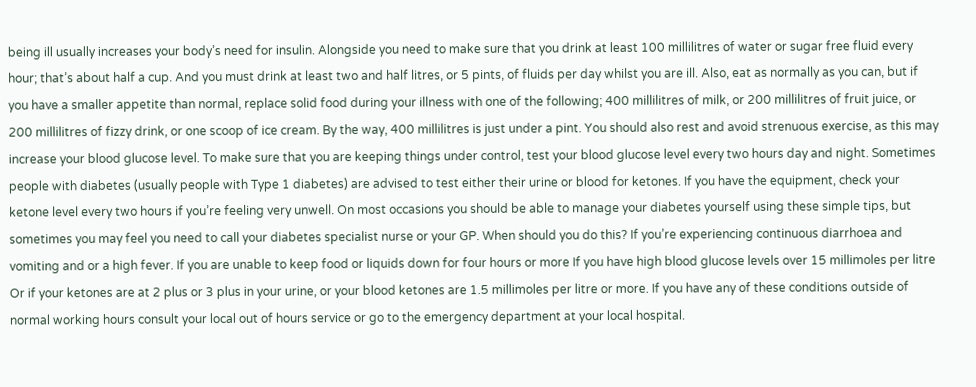being ill usually increases your body’s need for insulin. Alongside you need to make sure that you drink at least 100 millilitres of water or sugar free fluid every hour; that’s about half a cup. And you must drink at least two and half litres, or 5 pints, of fluids per day whilst you are ill. Also, eat as normally as you can, but if you have a smaller appetite than normal, replace solid food during your illness with one of the following; 400 millilitres of milk, or 200 millilitres of fruit juice, or 200 millilitres of fizzy drink, or one scoop of ice cream. By the way, 400 millilitres is just under a pint. You should also rest and avoid strenuous exercise, as this may increase your blood glucose level. To make sure that you are keeping things under control, test your blood glucose level every two hours day and night. Sometimes people with diabetes (usually people with Type 1 diabetes) are advised to test either their urine or blood for ketones. If you have the equipment, check your ketone level every two hours if you’re feeling very unwell. On most occasions you should be able to manage your diabetes yourself using these simple tips, but sometimes you may feel you need to call your diabetes specialist nurse or your GP. When should you do this? If you’re experiencing continuous diarrhoea and vomiting and or a high fever. If you are unable to keep food or liquids down for four hours or more If you have high blood glucose levels over 15 millimoles per litre Or if your ketones are at 2 plus or 3 plus in your urine, or your blood ketones are 1.5 millimoles per litre or more. If you have any of these conditions outside of normal working hours consult your local out of hours service or go to the emergency department at your local hospital.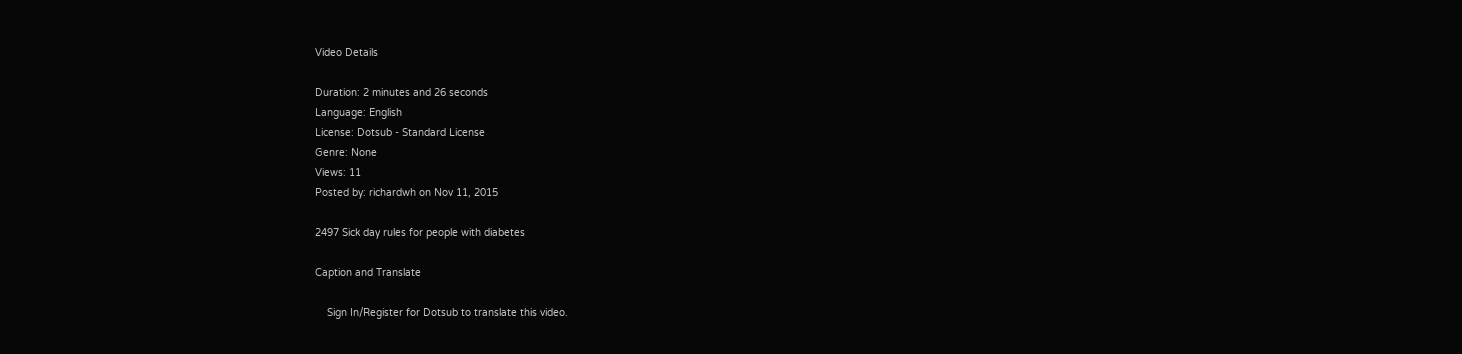Video Details

Duration: 2 minutes and 26 seconds
Language: English
License: Dotsub - Standard License
Genre: None
Views: 11
Posted by: richardwh on Nov 11, 2015

2497 Sick day rules for people with diabetes

Caption and Translate

    Sign In/Register for Dotsub to translate this video.